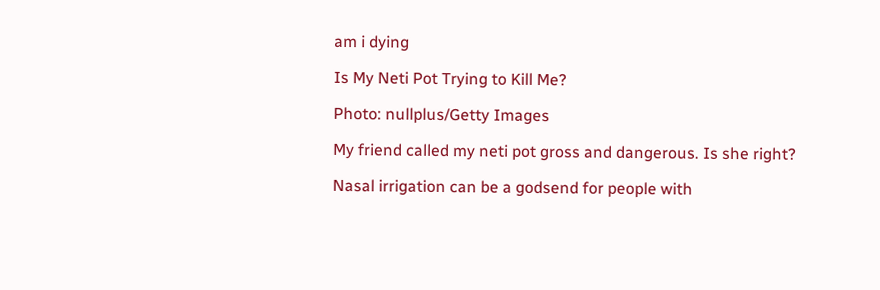am i dying

Is My Neti Pot Trying to Kill Me?

Photo: nullplus/Getty Images

My friend called my neti pot gross and dangerous. Is she right?

Nasal irrigation can be a godsend for people with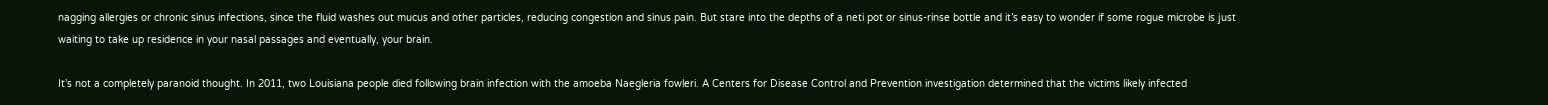nagging allergies or chronic sinus infections, since the fluid washes out mucus and other particles, reducing congestion and sinus pain. But stare into the depths of a neti pot or sinus-rinse bottle and it’s easy to wonder if some rogue microbe is just waiting to take up residence in your nasal passages and eventually, your brain.

It’s not a completely paranoid thought. In 2011, two Louisiana people died following brain infection with the amoeba Naegleria fowleri. A Centers for Disease Control and Prevention investigation determined that the victims likely infected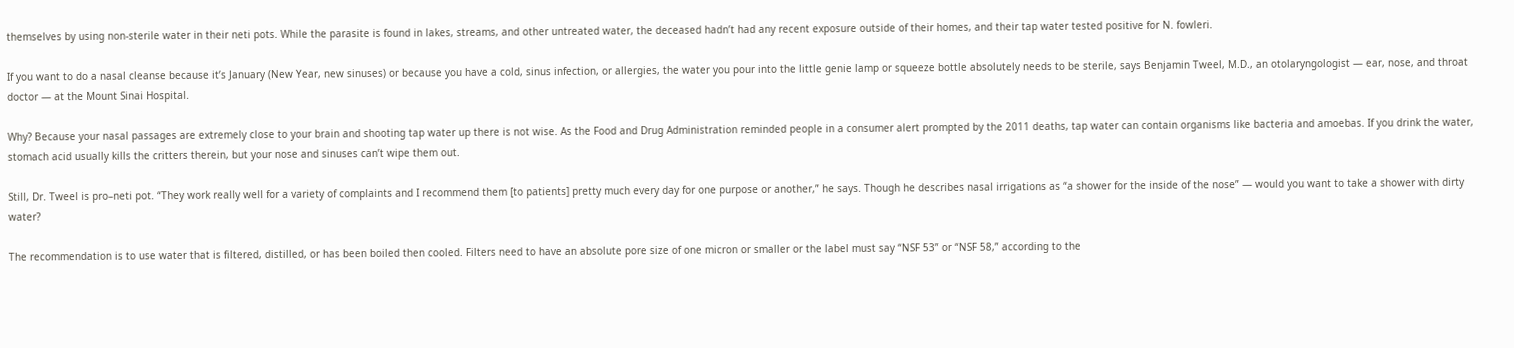themselves by using non-sterile water in their neti pots. While the parasite is found in lakes, streams, and other untreated water, the deceased hadn’t had any recent exposure outside of their homes, and their tap water tested positive for N. fowleri.

If you want to do a nasal cleanse because it’s January (New Year, new sinuses) or because you have a cold, sinus infection, or allergies, the water you pour into the little genie lamp or squeeze bottle absolutely needs to be sterile, says Benjamin Tweel, M.D., an otolaryngologist — ear, nose, and throat doctor — at the Mount Sinai Hospital.

Why? Because your nasal passages are extremely close to your brain and shooting tap water up there is not wise. As the Food and Drug Administration reminded people in a consumer alert prompted by the 2011 deaths, tap water can contain organisms like bacteria and amoebas. If you drink the water, stomach acid usually kills the critters therein, but your nose and sinuses can’t wipe them out.

Still, Dr. Tweel is pro–neti pot. “They work really well for a variety of complaints and I recommend them [to patients] pretty much every day for one purpose or another,” he says. Though he describes nasal irrigations as “a shower for the inside of the nose” — would you want to take a shower with dirty water?

The recommendation is to use water that is filtered, distilled, or has been boiled then cooled. Filters need to have an absolute pore size of one micron or smaller or the label must say “NSF 53” or “NSF 58,” according to the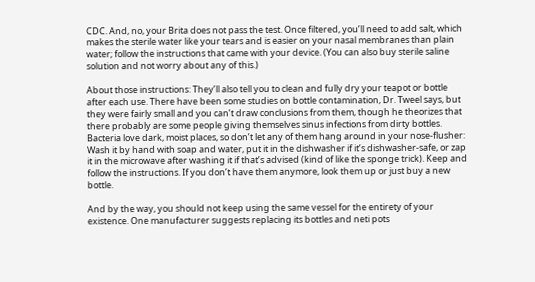CDC. And, no, your Brita does not pass the test. Once filtered, you’ll need to add salt, which makes the sterile water like your tears and is easier on your nasal membranes than plain water; follow the instructions that came with your device. (You can also buy sterile saline solution and not worry about any of this.)

About those instructions: They’ll also tell you to clean and fully dry your teapot or bottle after each use. There have been some studies on bottle contamination, Dr. Tweel says, but they were fairly small and you can’t draw conclusions from them, though he theorizes that there probably are some people giving themselves sinus infections from dirty bottles. Bacteria love dark, moist places, so don’t let any of them hang around in your nose-flusher: Wash it by hand with soap and water, put it in the dishwasher if it’s dishwasher-safe, or zap it in the microwave after washing it if that’s advised (kind of like the sponge trick). Keep and follow the instructions. If you don’t have them anymore, look them up or just buy a new bottle.

And by the way, you should not keep using the same vessel for the entirety of your existence. One manufacturer suggests replacing its bottles and neti pots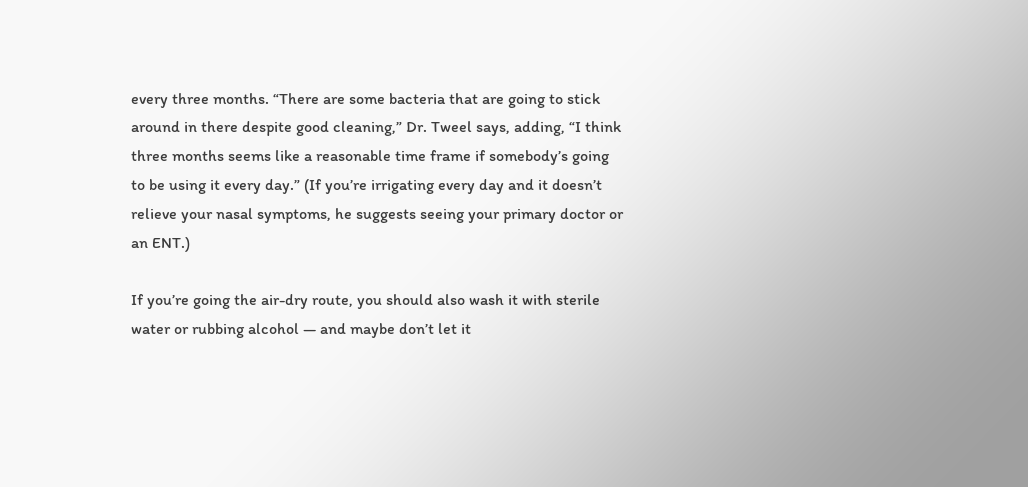every three months. “There are some bacteria that are going to stick around in there despite good cleaning,” Dr. Tweel says, adding, “I think three months seems like a reasonable time frame if somebody’s going to be using it every day.” (If you’re irrigating every day and it doesn’t relieve your nasal symptoms, he suggests seeing your primary doctor or an ENT.)

If you’re going the air-dry route, you should also wash it with sterile water or rubbing alcohol — and maybe don’t let it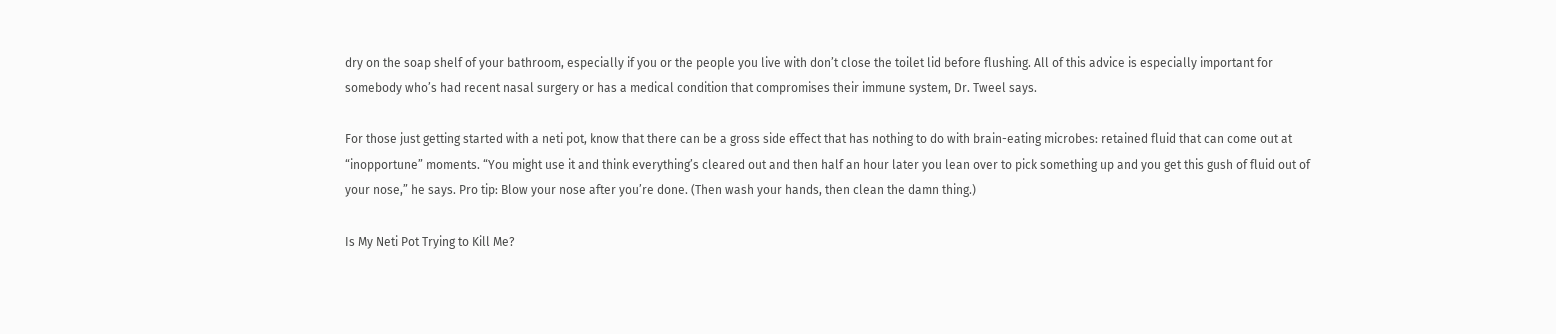dry on the soap shelf of your bathroom, especially if you or the people you live with don’t close the toilet lid before flushing. All of this advice is especially important for somebody who’s had recent nasal surgery or has a medical condition that compromises their immune system, Dr. Tweel says.

For those just getting started with a neti pot, know that there can be a gross side effect that has nothing to do with brain-eating microbes: retained fluid that can come out at “inopportune” moments. “You might use it and think everything’s cleared out and then half an hour later you lean over to pick something up and you get this gush of fluid out of your nose,” he says. Pro tip: Blow your nose after you’re done. (Then wash your hands, then clean the damn thing.)

Is My Neti Pot Trying to Kill Me?